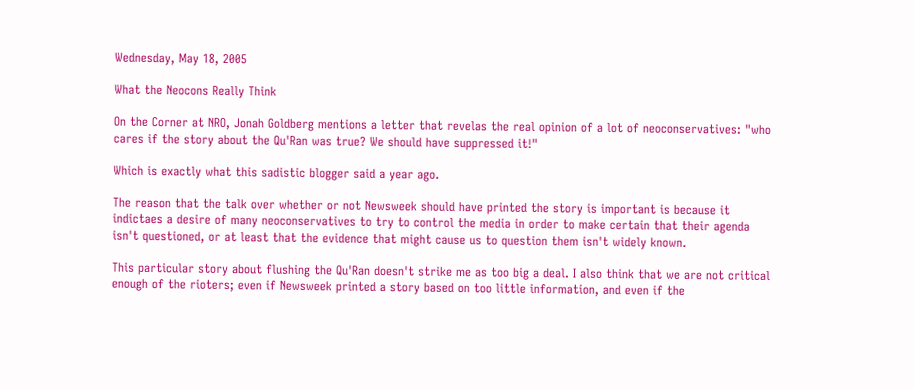Wednesday, May 18, 2005

What the Neocons Really Think

On the Corner at NRO, Jonah Goldberg mentions a letter that revelas the real opinion of a lot of neoconservatives: "who cares if the story about the Qu'Ran was true? We should have suppressed it!"

Which is exactly what this sadistic blogger said a year ago.

The reason that the talk over whether or not Newsweek should have printed the story is important is because it indictaes a desire of many neoconservatives to try to control the media in order to make certain that their agenda isn't questioned, or at least that the evidence that might cause us to question them isn't widely known.

This particular story about flushing the Qu'Ran doesn't strike me as too big a deal. I also think that we are not critical enough of the rioters; even if Newsweek printed a story based on too little information, and even if the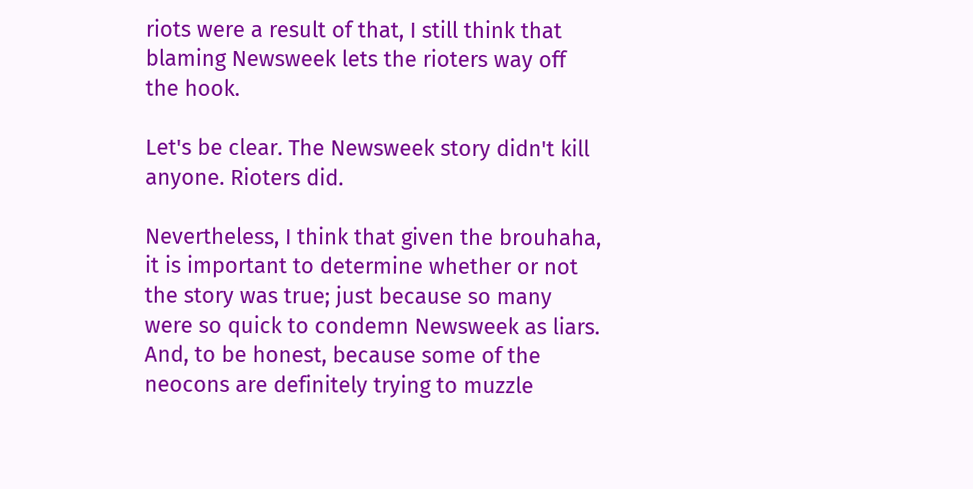riots were a result of that, I still think that blaming Newsweek lets the rioters way off the hook.

Let's be clear. The Newsweek story didn't kill anyone. Rioters did.

Nevertheless, I think that given the brouhaha, it is important to determine whether or not the story was true; just because so many were so quick to condemn Newsweek as liars. And, to be honest, because some of the neocons are definitely trying to muzzle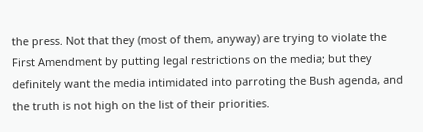the press. Not that they (most of them, anyway) are trying to violate the First Amendment by putting legal restrictions on the media; but they definitely want the media intimidated into parroting the Bush agenda, and the truth is not high on the list of their priorities.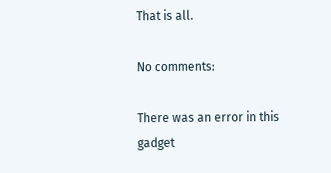That is all.

No comments:

There was an error in this gadget